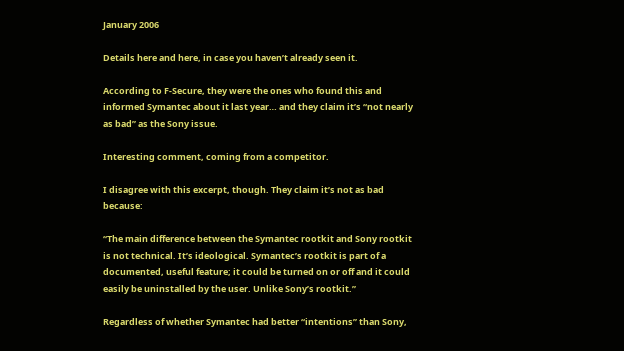January 2006

Details here and here, in case you haven’t already seen it.

According to F-Secure, they were the ones who found this and informed Symantec about it last year… and they claim it’s “not nearly as bad” as the Sony issue.

Interesting comment, coming from a competitor.

I disagree with this excerpt, though. They claim it’s not as bad because:

“The main difference between the Symantec rootkit and Sony rootkit is not technical. It’s ideological. Symantec’s rootkit is part of a documented, useful feature; it could be turned on or off and it could easily be uninstalled by the user. Unlike Sony’s rootkit.”

Regardless of whether Symantec had better “intentions” than Sony,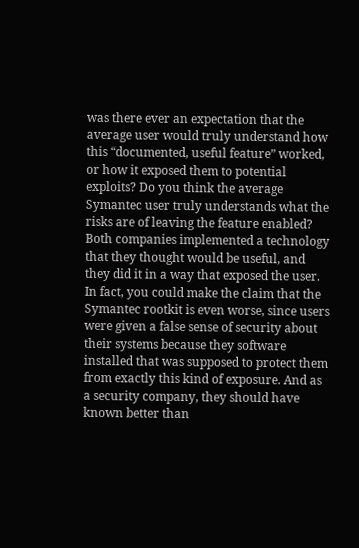was there ever an expectation that the average user would truly understand how this “documented, useful feature” worked, or how it exposed them to potential exploits? Do you think the average Symantec user truly understands what the risks are of leaving the feature enabled? Both companies implemented a technology that they thought would be useful, and they did it in a way that exposed the user. In fact, you could make the claim that the Symantec rootkit is even worse, since users were given a false sense of security about their systems because they software installed that was supposed to protect them from exactly this kind of exposure. And as a security company, they should have known better than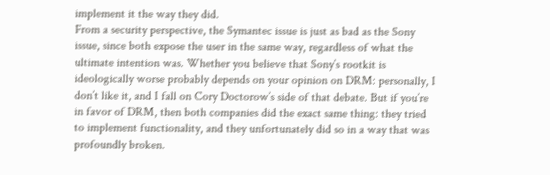implement it the way they did.
From a security perspective, the Symantec issue is just as bad as the Sony issue, since both expose the user in the same way, regardless of what the ultimate intention was. Whether you believe that Sony’s rootkit is ideologically worse probably depends on your opinion on DRM: personally, I don’t like it, and I fall on Cory Doctorow’s side of that debate. But if you’re in favor of DRM, then both companies did the exact same thing: they tried to implement functionality, and they unfortunately did so in a way that was profoundly broken.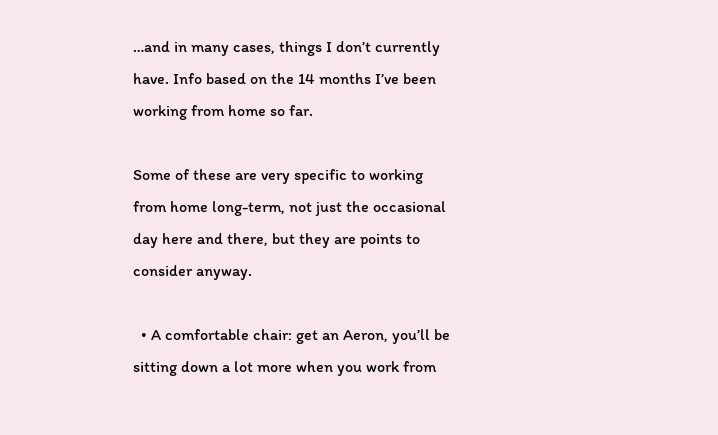…and in many cases, things I don’t currently have. Info based on the 14 months I’ve been working from home so far.

Some of these are very specific to working from home long-term, not just the occasional day here and there, but they are points to consider anyway.

  • A comfortable chair: get an Aeron, you’ll be sitting down a lot more when you work from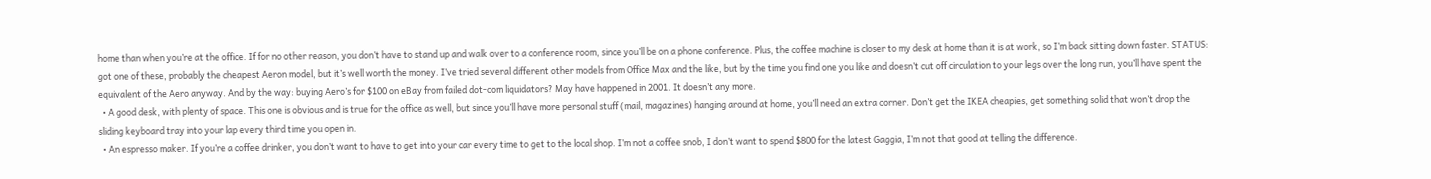home than when you’re at the office. If for no other reason, you don’t have to stand up and walk over to a conference room, since you’ll be on a phone conference. Plus, the coffee machine is closer to my desk at home than it is at work, so I’m back sitting down faster. STATUS: got one of these, probably the cheapest Aeron model, but it’s well worth the money. I’ve tried several different other models from Office Max and the like, but by the time you find one you like and doesn’t cut off circulation to your legs over the long run, you’ll have spent the equivalent of the Aero anyway. And by the way: buying Aero’s for $100 on eBay from failed dot-com liquidators? May have happened in 2001. It doesn’t any more.
  • A good desk, with plenty of space. This one is obvious and is true for the office as well, but since you’ll have more personal stuff (mail, magazines) hanging around at home, you’ll need an extra corner. Don’t get the IKEA cheapies, get something solid that won’t drop the sliding keyboard tray into your lap every third time you open in.
  • An espresso maker. If you’re a coffee drinker, you don’t want to have to get into your car every time to get to the local shop. I’m not a coffee snob, I don’t want to spend $800 for the latest Gaggia, I’m not that good at telling the difference.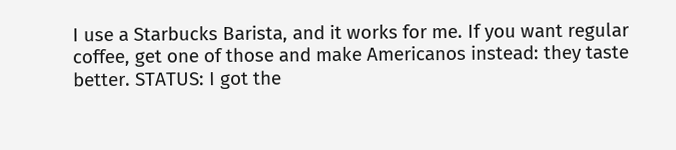I use a Starbucks Barista, and it works for me. If you want regular coffee, get one of those and make Americanos instead: they taste better. STATUS: I got the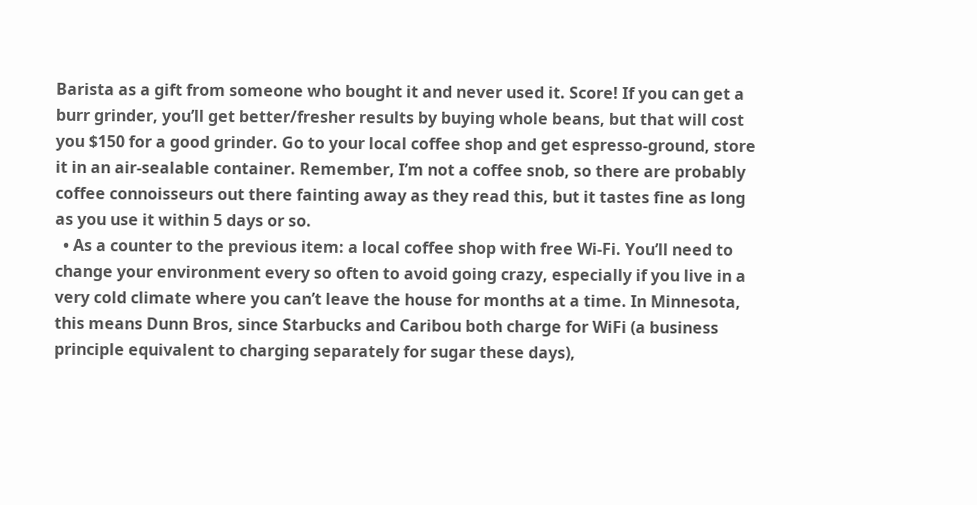Barista as a gift from someone who bought it and never used it. Score! If you can get a burr grinder, you’ll get better/fresher results by buying whole beans, but that will cost you $150 for a good grinder. Go to your local coffee shop and get espresso-ground, store it in an air-sealable container. Remember, I’m not a coffee snob, so there are probably coffee connoisseurs out there fainting away as they read this, but it tastes fine as long as you use it within 5 days or so.
  • As a counter to the previous item: a local coffee shop with free Wi-Fi. You’ll need to change your environment every so often to avoid going crazy, especially if you live in a very cold climate where you can’t leave the house for months at a time. In Minnesota, this means Dunn Bros, since Starbucks and Caribou both charge for WiFi (a business principle equivalent to charging separately for sugar these days),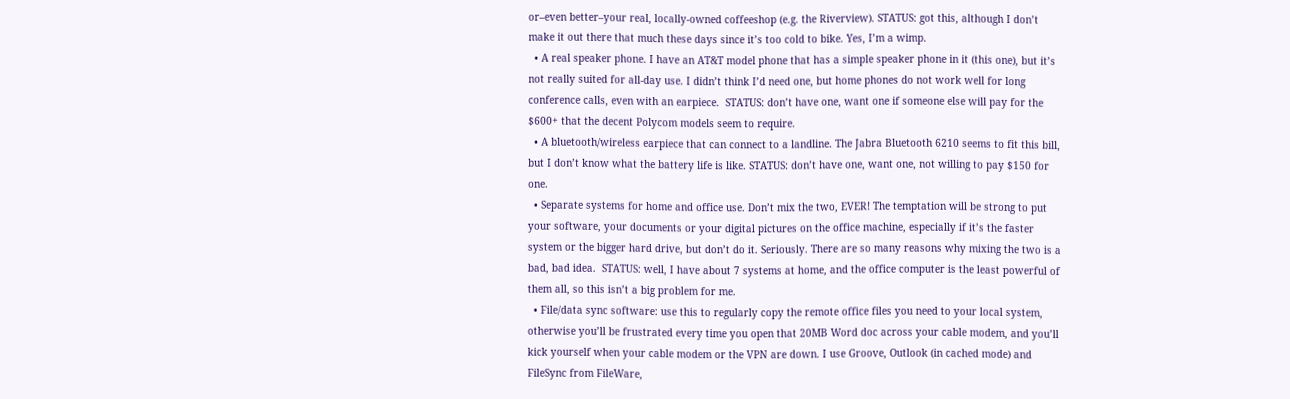or–even better–your real, locally-owned coffeeshop (e.g. the Riverview). STATUS: got this, although I don’t make it out there that much these days since it’s too cold to bike. Yes, I’m a wimp.
  • A real speaker phone. I have an AT&T model phone that has a simple speaker phone in it (this one), but it’s not really suited for all-day use. I didn’t think I’d need one, but home phones do not work well for long conference calls, even with an earpiece.  STATUS: don’t have one, want one if someone else will pay for the $600+ that the decent Polycom models seem to require.
  • A bluetooth/wireless earpiece that can connect to a landline. The Jabra Bluetooth 6210 seems to fit this bill, but I don’t know what the battery life is like. STATUS: don’t have one, want one, not willing to pay $150 for one.
  • Separate systems for home and office use. Don’t mix the two, EVER! The temptation will be strong to put your software, your documents or your digital pictures on the office machine, especially if it’s the faster system or the bigger hard drive, but don’t do it. Seriously. There are so many reasons why mixing the two is a bad, bad idea.  STATUS: well, I have about 7 systems at home, and the office computer is the least powerful of them all, so this isn’t a big problem for me.
  • File/data sync software: use this to regularly copy the remote office files you need to your local system, otherwise you’ll be frustrated every time you open that 20MB Word doc across your cable modem, and you’ll kick yourself when your cable modem or the VPN are down. I use Groove, Outlook (in cached mode) and FileSync from FileWare,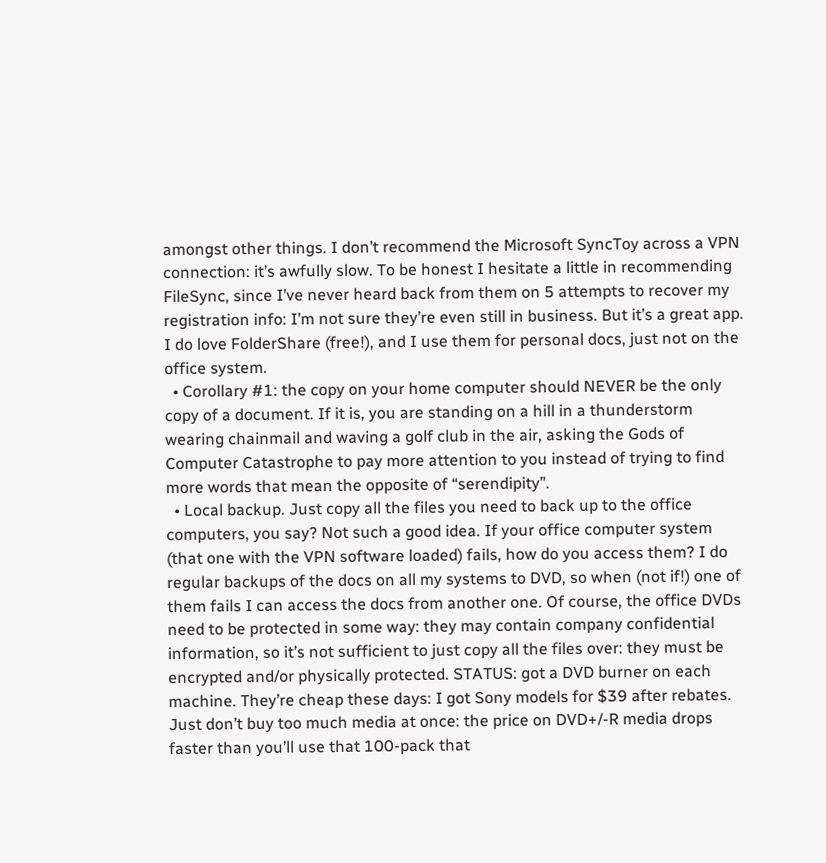amongst other things. I don’t recommend the Microsoft SyncToy across a VPN connection: it’s awfully slow. To be honest I hesitate a little in recommending FileSync, since I’ve never heard back from them on 5 attempts to recover my registration info: I’m not sure they’re even still in business. But it’s a great app. I do love FolderShare (free!), and I use them for personal docs, just not on the office system.
  • Corollary #1: the copy on your home computer should NEVER be the only copy of a document. If it is, you are standing on a hill in a thunderstorm wearing chainmail and waving a golf club in the air, asking the Gods of Computer Catastrophe to pay more attention to you instead of trying to find more words that mean the opposite of “serendipity”.
  • Local backup. Just copy all the files you need to back up to the office computers, you say? Not such a good idea. If your office computer system (that one with the VPN software loaded) fails, how do you access them? I do regular backups of the docs on all my systems to DVD, so when (not if!) one of them fails I can access the docs from another one. Of course, the office DVDs need to be protected in some way: they may contain company confidential information, so it’s not sufficient to just copy all the files over: they must be encrypted and/or physically protected. STATUS: got a DVD burner on each machine. They’re cheap these days: I got Sony models for $39 after rebates. Just don’t buy too much media at once: the price on DVD+/-R media drops faster than you’ll use that 100-pack that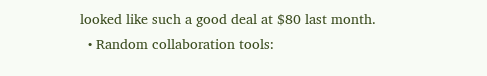looked like such a good deal at $80 last month.
  • Random collaboration tools: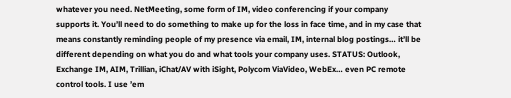whatever you need. NetMeeting, some form of IM, video conferencing if your company supports it. You’ll need to do something to make up for the loss in face time, and in my case that means constantly reminding people of my presence via email, IM, internal blog postings… it’ll be different depending on what you do and what tools your company uses. STATUS: Outlook, Exchange IM, AIM, Trillian, iChat/AV with iSight, Polycom ViaVideo, WebEx… even PC remote control tools. I use ’em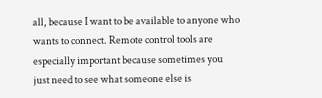all, because I want to be available to anyone who wants to connect. Remote control tools are especially important because sometimes you just need to see what someone else is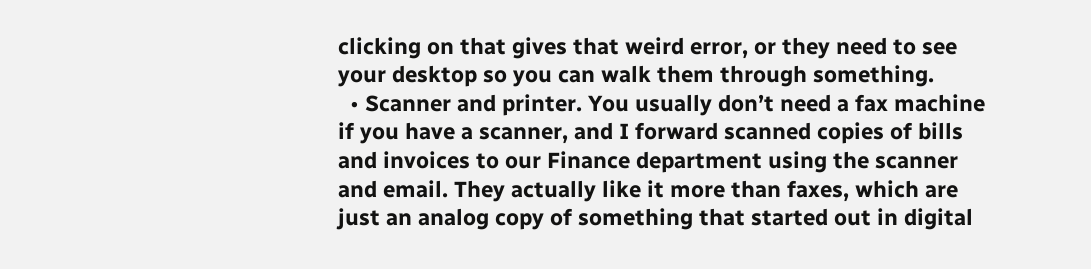clicking on that gives that weird error, or they need to see your desktop so you can walk them through something.
  • Scanner and printer. You usually don’t need a fax machine if you have a scanner, and I forward scanned copies of bills and invoices to our Finance department using the scanner and email. They actually like it more than faxes, which are just an analog copy of something that started out in digital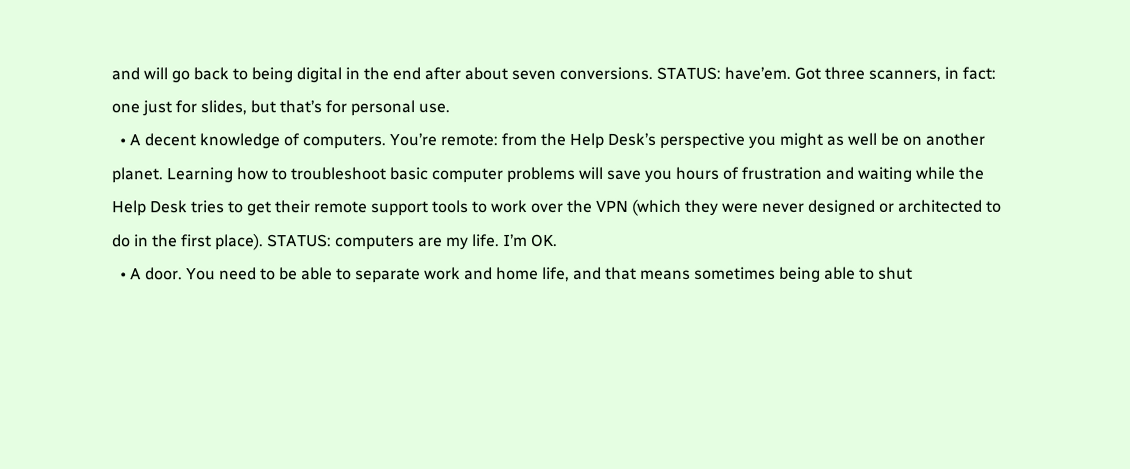and will go back to being digital in the end after about seven conversions. STATUS: have’em. Got three scanners, in fact: one just for slides, but that’s for personal use.
  • A decent knowledge of computers. You’re remote: from the Help Desk’s perspective you might as well be on another planet. Learning how to troubleshoot basic computer problems will save you hours of frustration and waiting while the Help Desk tries to get their remote support tools to work over the VPN (which they were never designed or architected to do in the first place). STATUS: computers are my life. I’m OK.
  • A door. You need to be able to separate work and home life, and that means sometimes being able to shut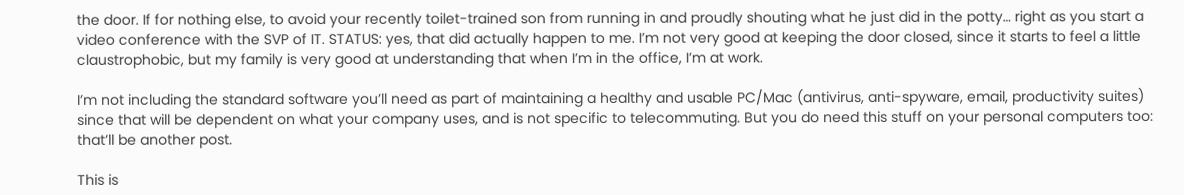the door. If for nothing else, to avoid your recently toilet-trained son from running in and proudly shouting what he just did in the potty… right as you start a video conference with the SVP of IT. STATUS: yes, that did actually happen to me. I’m not very good at keeping the door closed, since it starts to feel a little claustrophobic, but my family is very good at understanding that when I’m in the office, I’m at work.

I’m not including the standard software you’ll need as part of maintaining a healthy and usable PC/Mac (antivirus, anti-spyware, email, productivity suites) since that will be dependent on what your company uses, and is not specific to telecommuting. But you do need this stuff on your personal computers too: that’ll be another post.

This is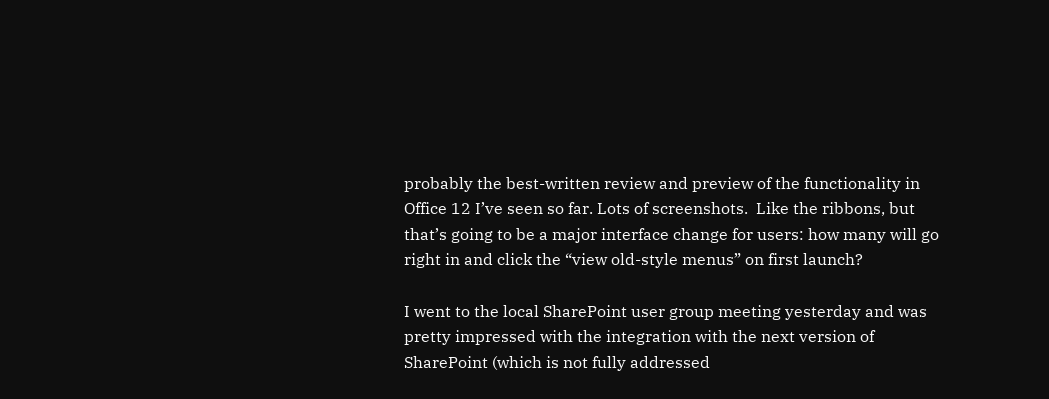probably the best-written review and preview of the functionality in Office 12 I’ve seen so far. Lots of screenshots.  Like the ribbons, but that’s going to be a major interface change for users: how many will go right in and click the “view old-style menus” on first launch?

I went to the local SharePoint user group meeting yesterday and was pretty impressed with the integration with the next version of SharePoint (which is not fully addressed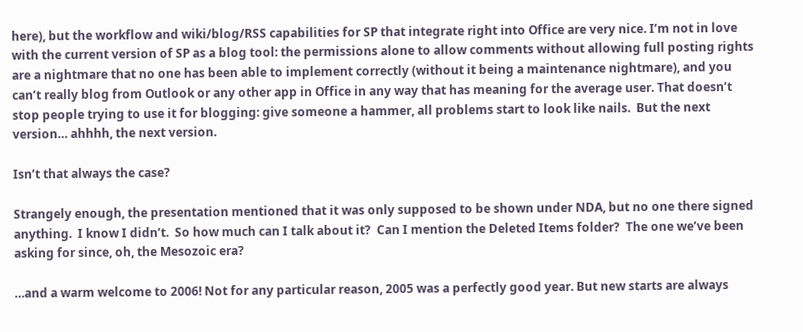here), but the workflow and wiki/blog/RSS capabilities for SP that integrate right into Office are very nice. I’m not in love with the current version of SP as a blog tool: the permissions alone to allow comments without allowing full posting rights are a nightmare that no one has been able to implement correctly (without it being a maintenance nightmare), and you can’t really blog from Outlook or any other app in Office in any way that has meaning for the average user. That doesn’t stop people trying to use it for blogging: give someone a hammer, all problems start to look like nails.  But the next version… ahhhh, the next version.

Isn’t that always the case?

Strangely enough, the presentation mentioned that it was only supposed to be shown under NDA, but no one there signed anything.  I know I didn’t.  So how much can I talk about it?  Can I mention the Deleted Items folder?  The one we’ve been asking for since, oh, the Mesozoic era?

…and a warm welcome to 2006! Not for any particular reason, 2005 was a perfectly good year. But new starts are always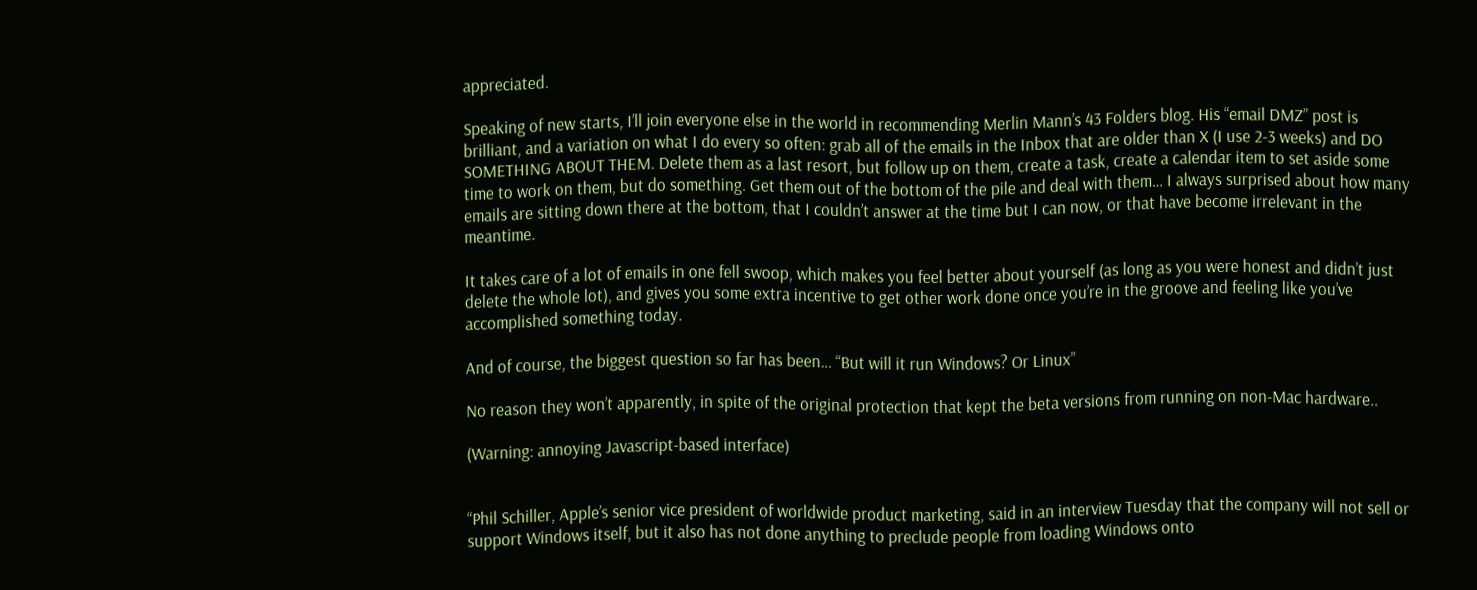appreciated.

Speaking of new starts, I’ll join everyone else in the world in recommending Merlin Mann’s 43 Folders blog. His “email DMZ” post is brilliant, and a variation on what I do every so often: grab all of the emails in the Inbox that are older than X (I use 2-3 weeks) and DO SOMETHING ABOUT THEM. Delete them as a last resort, but follow up on them, create a task, create a calendar item to set aside some time to work on them, but do something. Get them out of the bottom of the pile and deal with them… I always surprised about how many emails are sitting down there at the bottom, that I couldn’t answer at the time but I can now, or that have become irrelevant in the meantime.

It takes care of a lot of emails in one fell swoop, which makes you feel better about yourself (as long as you were honest and didn’t just delete the whole lot), and gives you some extra incentive to get other work done once you’re in the groove and feeling like you’ve accomplished something today.

And of course, the biggest question so far has been… “But will it run Windows? Or Linux”

No reason they won’t apparently, in spite of the original protection that kept the beta versions from running on non-Mac hardware..

(Warning: annoying Javascript-based interface)


“Phil Schiller, Apple’s senior vice president of worldwide product marketing, said in an interview Tuesday that the company will not sell or support Windows itself, but it also has not done anything to preclude people from loading Windows onto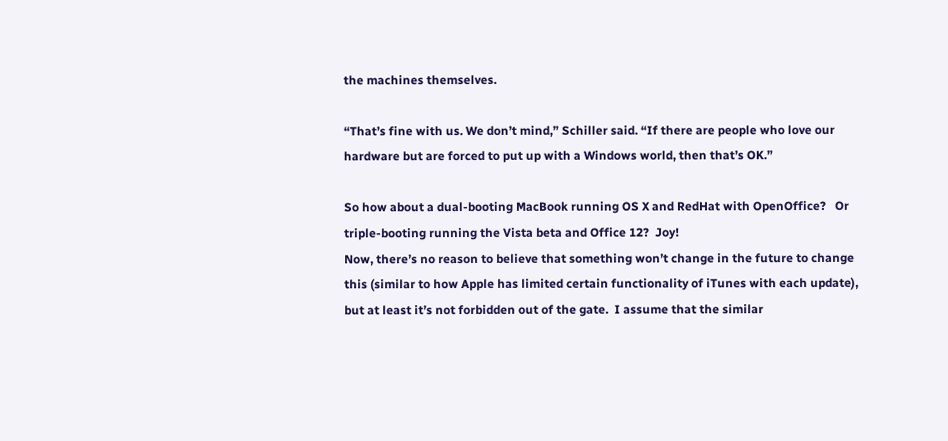the machines themselves.

“That’s fine with us. We don’t mind,” Schiller said. “If there are people who love our hardware but are forced to put up with a Windows world, then that’s OK.”

So how about a dual-booting MacBook running OS X and RedHat with OpenOffice?   Or triple-booting running the Vista beta and Office 12?  Joy!
Now, there’s no reason to believe that something won’t change in the future to change this (similar to how Apple has limited certain functionality of iTunes with each update), but at least it’s not forbidden out of the gate.  I assume that the similar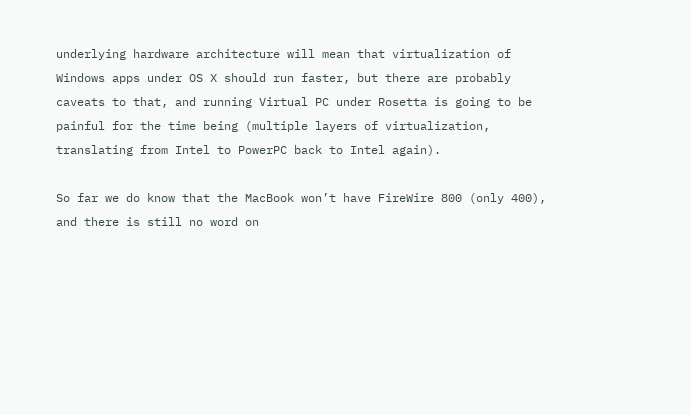underlying hardware architecture will mean that virtualization of Windows apps under OS X should run faster, but there are probably caveats to that, and running Virtual PC under Rosetta is going to be painful for the time being (multiple layers of virtualization, translating from Intel to PowerPC back to Intel again).

So far we do know that the MacBook won’t have FireWire 800 (only 400), and there is still no word on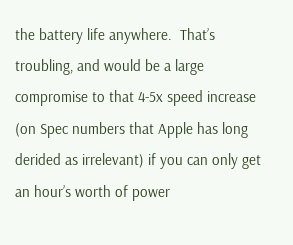the battery life anywhere.  That’s troubling, and would be a large compromise to that 4-5x speed increase (on Spec numbers that Apple has long derided as irrelevant) if you can only get an hour’s worth of power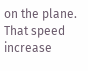on the plane.  That speed increase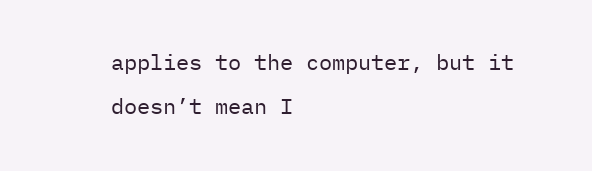applies to the computer, but it doesn’t mean I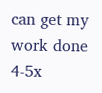can get my work done 4-5x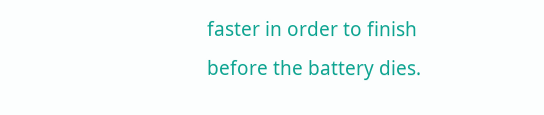faster in order to finish before the battery dies.